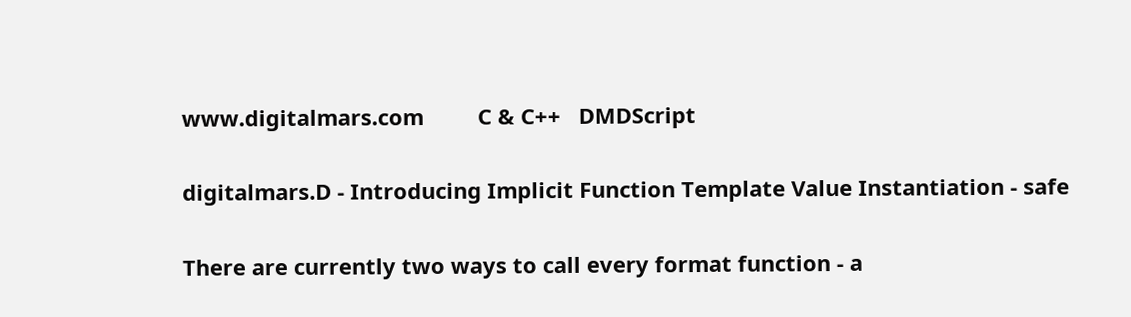www.digitalmars.com         C & C++   DMDScript

digitalmars.D - Introducing Implicit Function Template Value Instantiation - safe

There are currently two ways to call every format function - a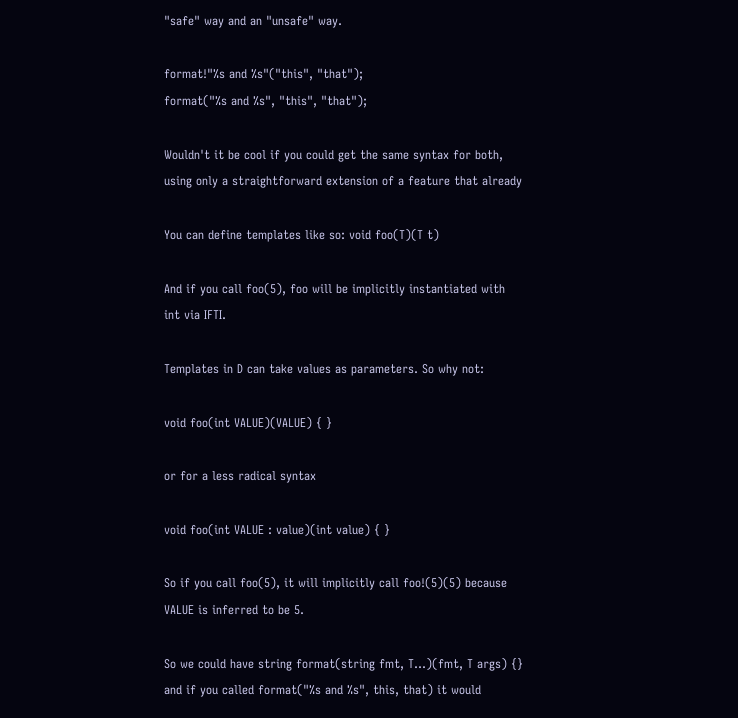"safe" way and an "unsafe" way.

format!"%s and %s"("this", "that");
format("%s and %s", "this", "that");

Wouldn't it be cool if you could get the same syntax for both,
using only a straightforward extension of a feature that already

You can define templates like so: void foo(T)(T t)

And if you call foo(5), foo will be implicitly instantiated with
int via IFTI.

Templates in D can take values as parameters. So why not:

void foo(int VALUE)(VALUE) { }

or for a less radical syntax

void foo(int VALUE : value)(int value) { }

So if you call foo(5), it will implicitly call foo!(5)(5) because
VALUE is inferred to be 5.

So we could have string format(string fmt, T...)(fmt, T args) {}
and if you called format("%s and %s", this, that) it would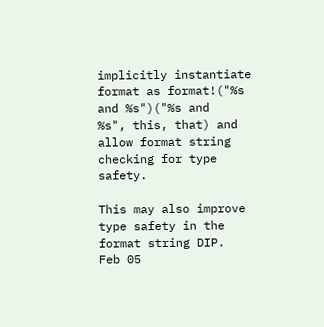implicitly instantiate format as format!("%s and %s")("%s and
%s", this, that) and allow format string checking for type safety.

This may also improve type safety in the format string DIP.
Feb 05